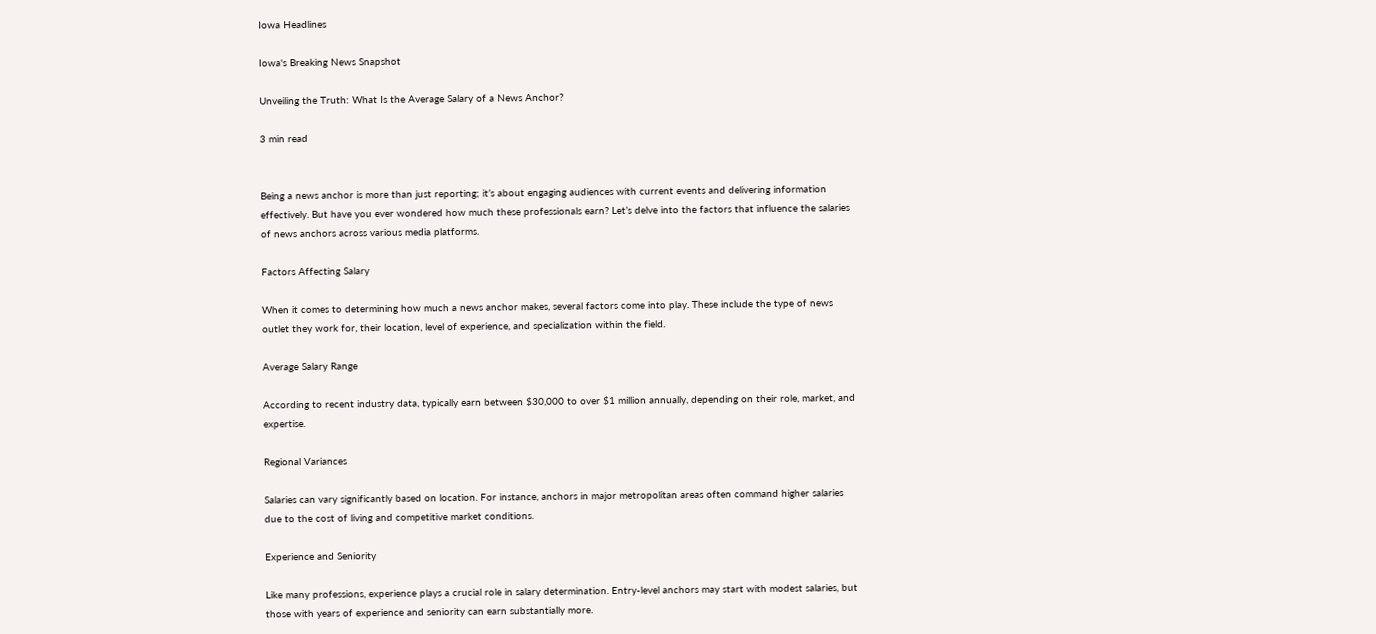Iowa Headlines

Iowa's Breaking News Snapshot

Unveiling the Truth: What Is the Average Salary of a News Anchor?

3 min read


Being a news anchor is more than just reporting; it’s about engaging audiences with current events and delivering information effectively. But have you ever wondered how much these professionals earn? Let’s delve into the factors that influence the salaries of news anchors across various media platforms.

Factors Affecting Salary

When it comes to determining how much a news anchor makes, several factors come into play. These include the type of news outlet they work for, their location, level of experience, and specialization within the field.

Average Salary Range

According to recent industry data, typically earn between $30,000 to over $1 million annually, depending on their role, market, and expertise.

Regional Variances

Salaries can vary significantly based on location. For instance, anchors in major metropolitan areas often command higher salaries due to the cost of living and competitive market conditions.

Experience and Seniority

Like many professions, experience plays a crucial role in salary determination. Entry-level anchors may start with modest salaries, but those with years of experience and seniority can earn substantially more.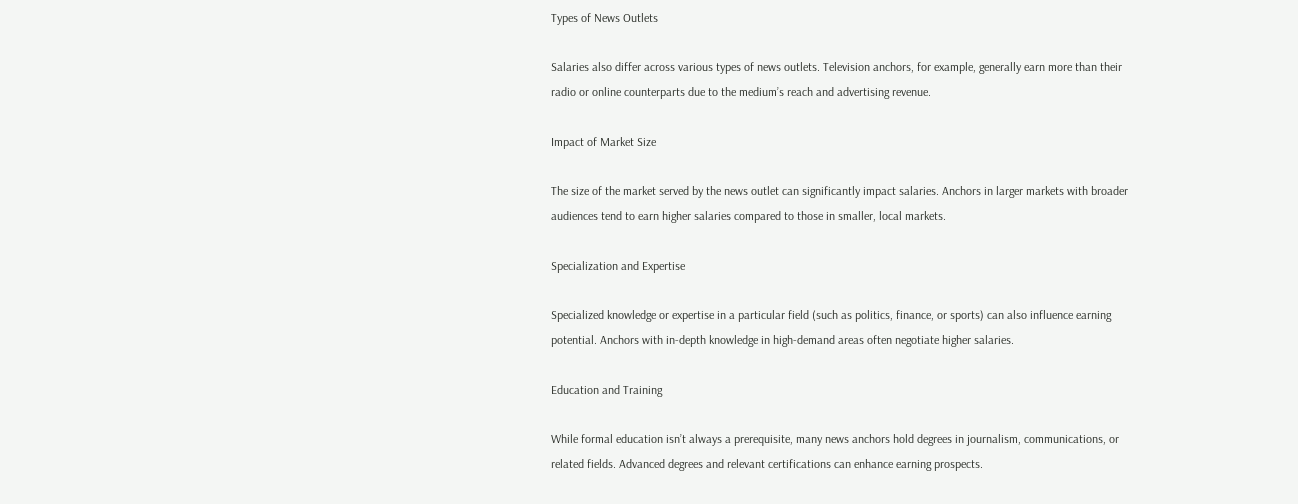Types of News Outlets

Salaries also differ across various types of news outlets. Television anchors, for example, generally earn more than their radio or online counterparts due to the medium’s reach and advertising revenue.

Impact of Market Size

The size of the market served by the news outlet can significantly impact salaries. Anchors in larger markets with broader audiences tend to earn higher salaries compared to those in smaller, local markets.

Specialization and Expertise

Specialized knowledge or expertise in a particular field (such as politics, finance, or sports) can also influence earning potential. Anchors with in-depth knowledge in high-demand areas often negotiate higher salaries.

Education and Training

While formal education isn’t always a prerequisite, many news anchors hold degrees in journalism, communications, or related fields. Advanced degrees and relevant certifications can enhance earning prospects.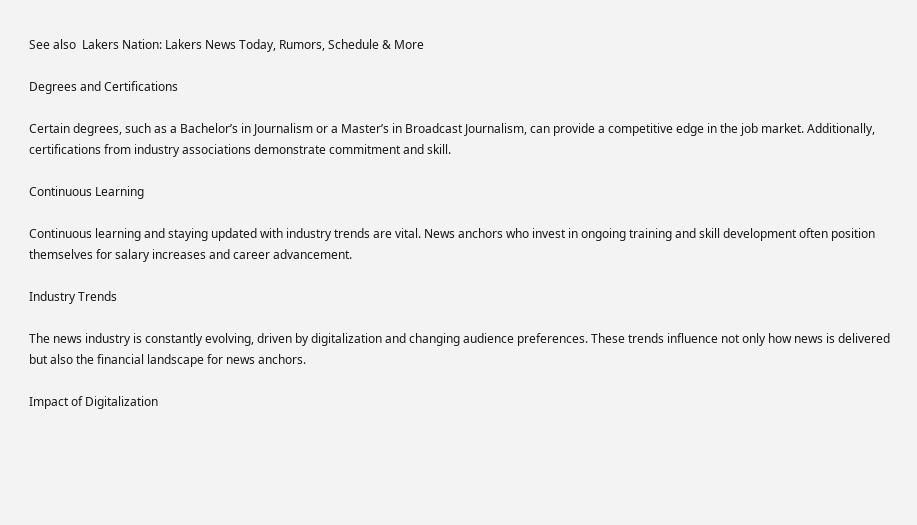See also  Lakers Nation: Lakers News Today, Rumors, Schedule & More

Degrees and Certifications

Certain degrees, such as a Bachelor’s in Journalism or a Master’s in Broadcast Journalism, can provide a competitive edge in the job market. Additionally, certifications from industry associations demonstrate commitment and skill.

Continuous Learning

Continuous learning and staying updated with industry trends are vital. News anchors who invest in ongoing training and skill development often position themselves for salary increases and career advancement.

Industry Trends

The news industry is constantly evolving, driven by digitalization and changing audience preferences. These trends influence not only how news is delivered but also the financial landscape for news anchors.

Impact of Digitalization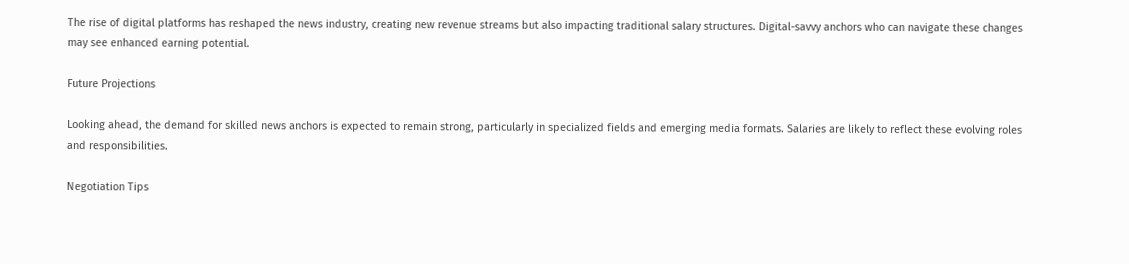The rise of digital platforms has reshaped the news industry, creating new revenue streams but also impacting traditional salary structures. Digital-savvy anchors who can navigate these changes may see enhanced earning potential.

Future Projections

Looking ahead, the demand for skilled news anchors is expected to remain strong, particularly in specialized fields and emerging media formats. Salaries are likely to reflect these evolving roles and responsibilities.

Negotiation Tips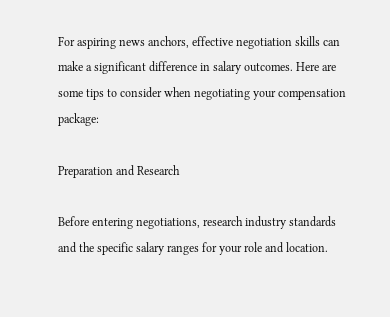For aspiring news anchors, effective negotiation skills can make a significant difference in salary outcomes. Here are some tips to consider when negotiating your compensation package:

Preparation and Research

Before entering negotiations, research industry standards and the specific salary ranges for your role and location.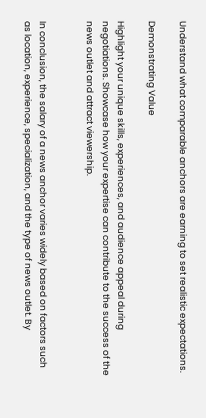Understand what comparable anchors are earning to set realistic expectations.

Demonstrating Value

Highlight your unique skills, experiences, and audience appeal during negotiations. Showcase how your expertise can contribute to the success of the news outlet and attract viewership.


In conclusion, the salary of a news anchor varies widely based on factors such as location, experience, specialization, and the type of news outlet. By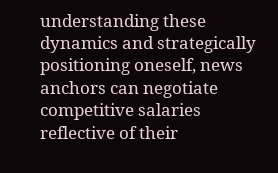understanding these dynamics and strategically positioning oneself, news anchors can negotiate competitive salaries reflective of their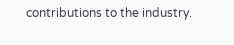contributions to the industry.